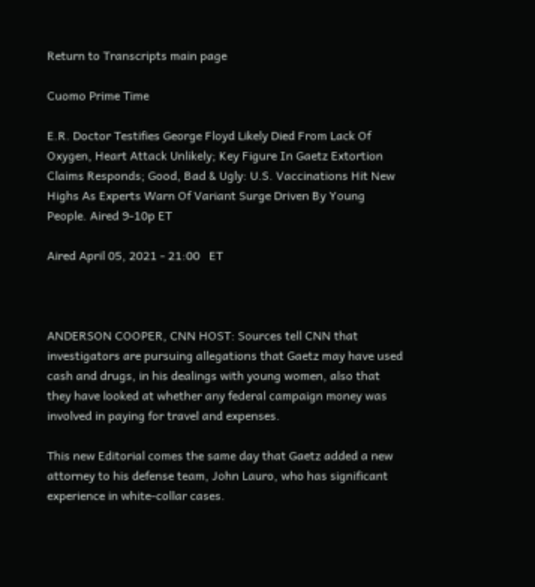Return to Transcripts main page

Cuomo Prime Time

E.R. Doctor Testifies George Floyd Likely Died From Lack Of Oxygen, Heart Attack Unlikely; Key Figure In Gaetz Extortion Claims Responds; Good, Bad & Ugly: U.S. Vaccinations Hit New Highs As Experts Warn Of Variant Surge Driven By Young People. Aired 9-10p ET

Aired April 05, 2021 - 21:00   ET



ANDERSON COOPER, CNN HOST: Sources tell CNN that investigators are pursuing allegations that Gaetz may have used cash and drugs, in his dealings with young women, also that they have looked at whether any federal campaign money was involved in paying for travel and expenses.

This new Editorial comes the same day that Gaetz added a new attorney to his defense team, John Lauro, who has significant experience in white-collar cases.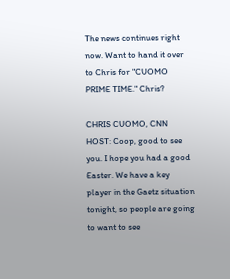The news continues right now. Want to hand it over to Chris for "CUOMO PRIME TIME." Chris?

CHRIS CUOMO, CNN HOST: Coop, good to see you. I hope you had a good Easter. We have a key player in the Gaetz situation tonight, so people are going to want to see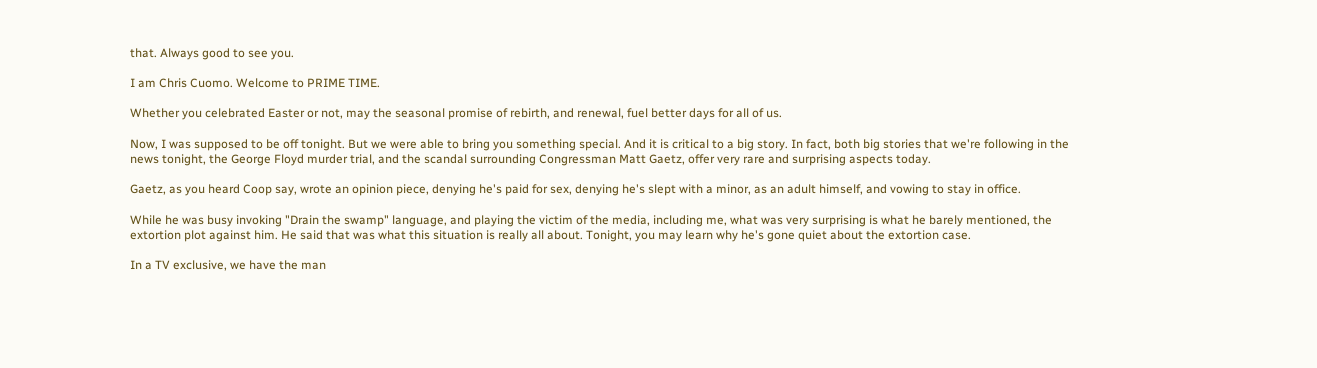that. Always good to see you.

I am Chris Cuomo. Welcome to PRIME TIME.

Whether you celebrated Easter or not, may the seasonal promise of rebirth, and renewal, fuel better days for all of us.

Now, I was supposed to be off tonight. But we were able to bring you something special. And it is critical to a big story. In fact, both big stories that we're following in the news tonight, the George Floyd murder trial, and the scandal surrounding Congressman Matt Gaetz, offer very rare and surprising aspects today.

Gaetz, as you heard Coop say, wrote an opinion piece, denying he's paid for sex, denying he's slept with a minor, as an adult himself, and vowing to stay in office.

While he was busy invoking "Drain the swamp" language, and playing the victim of the media, including me, what was very surprising is what he barely mentioned, the extortion plot against him. He said that was what this situation is really all about. Tonight, you may learn why he's gone quiet about the extortion case.

In a TV exclusive, we have the man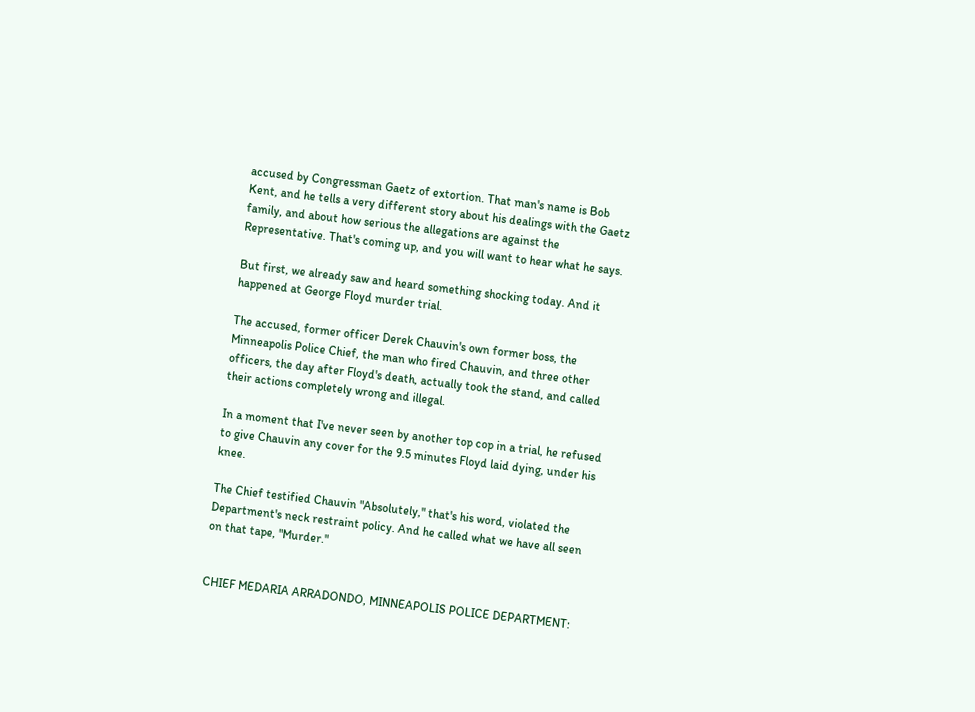accused by Congressman Gaetz of extortion. That man's name is Bob Kent, and he tells a very different story about his dealings with the Gaetz family, and about how serious the allegations are against the Representative. That's coming up, and you will want to hear what he says.

But first, we already saw and heard something shocking today. And it happened at George Floyd murder trial.

The accused, former officer Derek Chauvin's own former boss, the Minneapolis Police Chief, the man who fired Chauvin, and three other officers, the day after Floyd's death, actually took the stand, and called their actions completely wrong and illegal.

In a moment that I've never seen by another top cop in a trial, he refused to give Chauvin any cover for the 9.5 minutes Floyd laid dying, under his knee.

The Chief testified Chauvin "Absolutely," that's his word, violated the Department's neck restraint policy. And he called what we have all seen on that tape, "Murder."


CHIEF MEDARIA ARRADONDO, MINNEAPOLIS POLICE DEPARTMENT: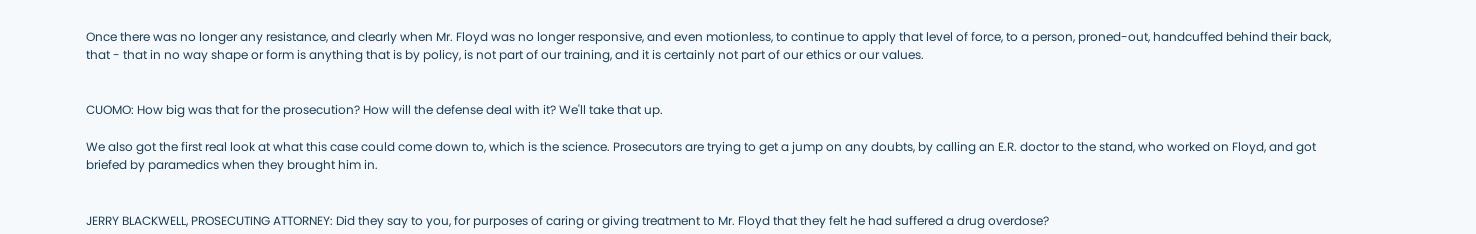Once there was no longer any resistance, and clearly when Mr. Floyd was no longer responsive, and even motionless, to continue to apply that level of force, to a person, proned-out, handcuffed behind their back, that - that in no way shape or form is anything that is by policy, is not part of our training, and it is certainly not part of our ethics or our values.


CUOMO: How big was that for the prosecution? How will the defense deal with it? We'll take that up.

We also got the first real look at what this case could come down to, which is the science. Prosecutors are trying to get a jump on any doubts, by calling an E.R. doctor to the stand, who worked on Floyd, and got briefed by paramedics when they brought him in.


JERRY BLACKWELL, PROSECUTING ATTORNEY: Did they say to you, for purposes of caring or giving treatment to Mr. Floyd that they felt he had suffered a drug overdose?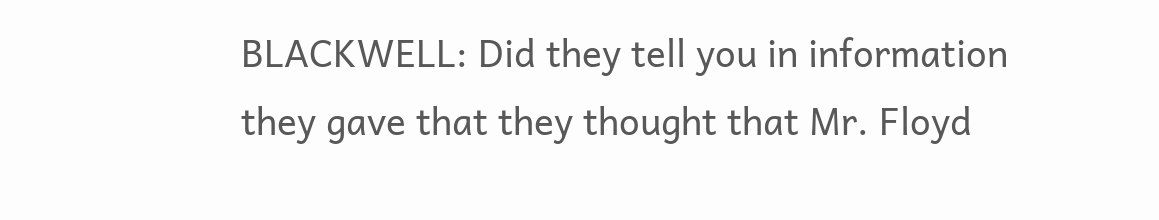BLACKWELL: Did they tell you in information they gave that they thought that Mr. Floyd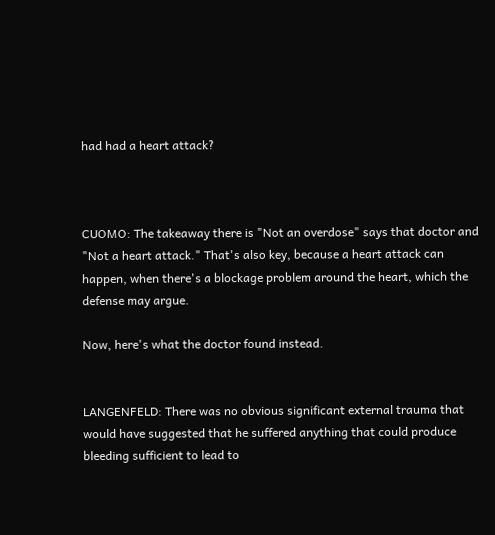had had a heart attack?



CUOMO: The takeaway there is "Not an overdose" says that doctor and "Not a heart attack." That's also key, because a heart attack can happen, when there's a blockage problem around the heart, which the defense may argue.

Now, here's what the doctor found instead.


LANGENFELD: There was no obvious significant external trauma that would have suggested that he suffered anything that could produce bleeding sufficient to lead to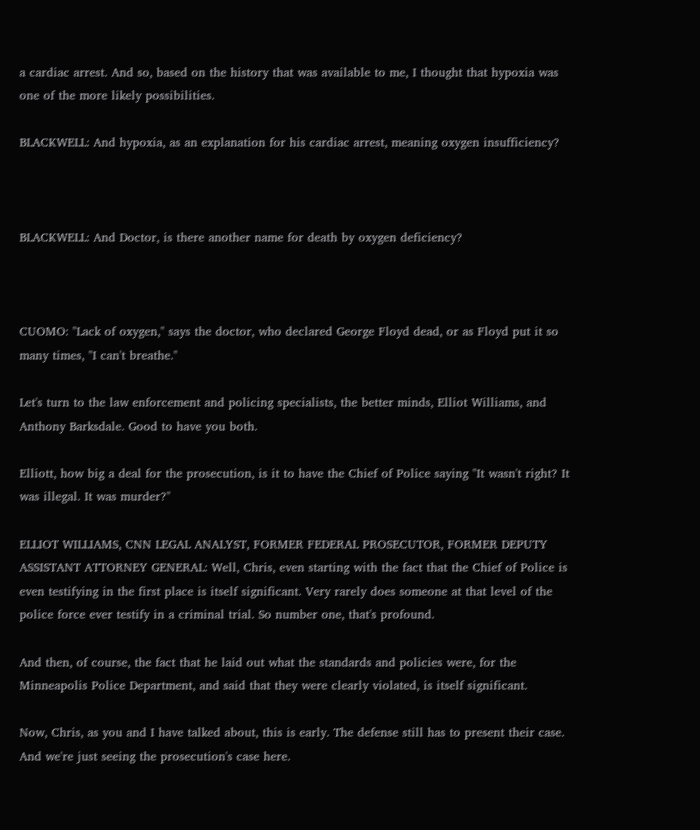a cardiac arrest. And so, based on the history that was available to me, I thought that hypoxia was one of the more likely possibilities.

BLACKWELL: And hypoxia, as an explanation for his cardiac arrest, meaning oxygen insufficiency?



BLACKWELL: And Doctor, is there another name for death by oxygen deficiency?



CUOMO: "Lack of oxygen," says the doctor, who declared George Floyd dead, or as Floyd put it so many times, "I can't breathe."

Let's turn to the law enforcement and policing specialists, the better minds, Elliot Williams, and Anthony Barksdale. Good to have you both.

Elliott, how big a deal for the prosecution, is it to have the Chief of Police saying "It wasn't right? It was illegal. It was murder?"

ELLIOT WILLIAMS, CNN LEGAL ANALYST, FORMER FEDERAL PROSECUTOR, FORMER DEPUTY ASSISTANT ATTORNEY GENERAL: Well, Chris, even starting with the fact that the Chief of Police is even testifying in the first place is itself significant. Very rarely does someone at that level of the police force ever testify in a criminal trial. So number one, that's profound.

And then, of course, the fact that he laid out what the standards and policies were, for the Minneapolis Police Department, and said that they were clearly violated, is itself significant.

Now, Chris, as you and I have talked about, this is early. The defense still has to present their case. And we're just seeing the prosecution's case here.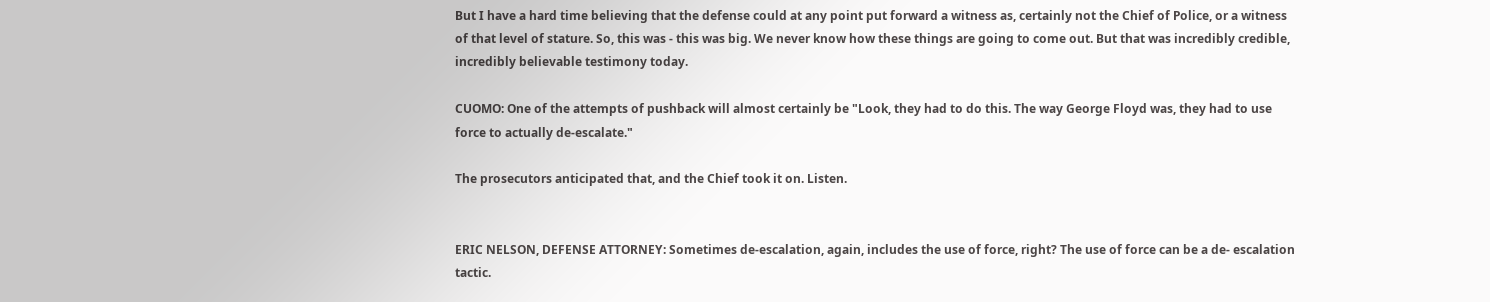But I have a hard time believing that the defense could at any point put forward a witness as, certainly not the Chief of Police, or a witness of that level of stature. So, this was - this was big. We never know how these things are going to come out. But that was incredibly credible, incredibly believable testimony today.

CUOMO: One of the attempts of pushback will almost certainly be "Look, they had to do this. The way George Floyd was, they had to use force to actually de-escalate."

The prosecutors anticipated that, and the Chief took it on. Listen.


ERIC NELSON, DEFENSE ATTORNEY: Sometimes de-escalation, again, includes the use of force, right? The use of force can be a de- escalation tactic.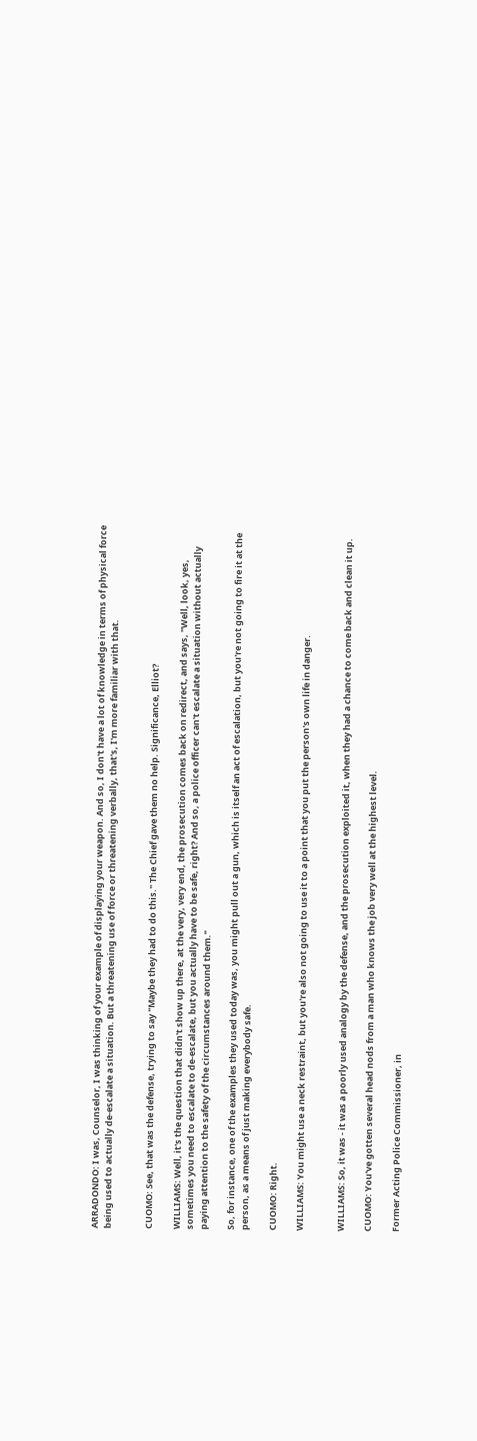ARRADONDO: I was, Counselor, I was thinking of your example of displaying your weapon. And so, I don't have a lot of knowledge in terms of physical force being used to actually de-escalate a situation. But a threatening use of force or threatening verbally, that's, I'm more familiar with that.


CUOMO: See, that was the defense, trying to say "Maybe they had to do this." The Chief gave them no help. Significance, Elliot?

WILLIAMS: Well, it's the question that didn't show up there, at the very, very end, the prosecution comes back on redirect, and says, "Well, look, yes, sometimes you need to escalate to de-escalate, but you actually have to be safe, right? And so, a police officer can't escalate a situation without actually paying attention to the safety of the circumstances around them."

So, for instance, one of the examples they used today was, you might pull out a gun, which is itself an act of escalation, but you're not going to fire it at the person, as a means of just making everybody safe.

CUOMO: Right.

WILLIAMS: You might use a neck restraint, but you're also not going to use it to a point that you put the person's own life in danger.


WILLIAMS: So, it was - it was a poorly used analogy by the defense, and the prosecution exploited it, when they had a chance to come back and clean it up.

CUOMO: You've gotten several head nods from a man who knows the job very well at the highest level.

Former Acting Police Commissioner, in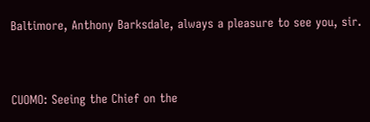Baltimore, Anthony Barksdale, always a pleasure to see you, sir.


CUOMO: Seeing the Chief on the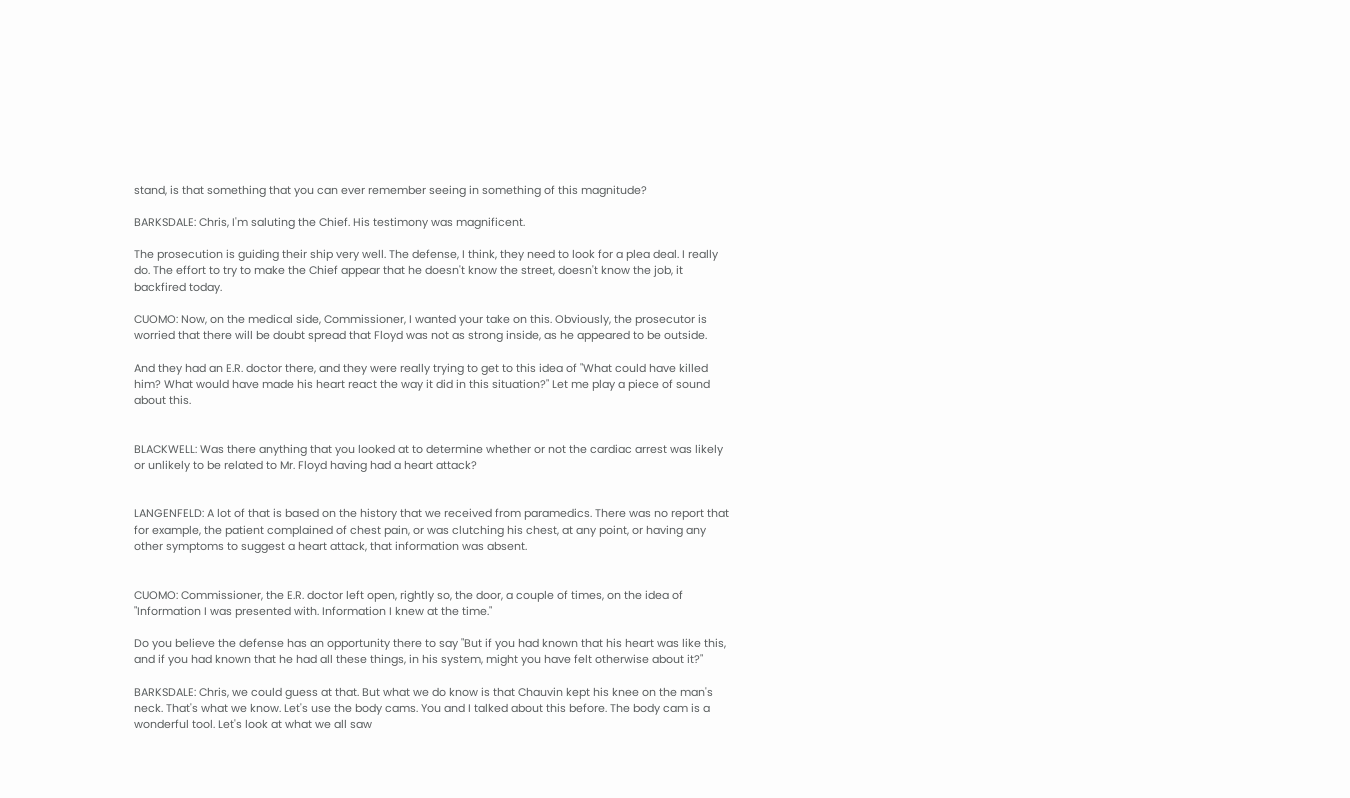stand, is that something that you can ever remember seeing in something of this magnitude?

BARKSDALE: Chris, I'm saluting the Chief. His testimony was magnificent.

The prosecution is guiding their ship very well. The defense, I think, they need to look for a plea deal. I really do. The effort to try to make the Chief appear that he doesn't know the street, doesn't know the job, it backfired today.

CUOMO: Now, on the medical side, Commissioner, I wanted your take on this. Obviously, the prosecutor is worried that there will be doubt spread that Floyd was not as strong inside, as he appeared to be outside.

And they had an E.R. doctor there, and they were really trying to get to this idea of "What could have killed him? What would have made his heart react the way it did in this situation?" Let me play a piece of sound about this.


BLACKWELL: Was there anything that you looked at to determine whether or not the cardiac arrest was likely or unlikely to be related to Mr. Floyd having had a heart attack?


LANGENFELD: A lot of that is based on the history that we received from paramedics. There was no report that for example, the patient complained of chest pain, or was clutching his chest, at any point, or having any other symptoms to suggest a heart attack, that information was absent.


CUOMO: Commissioner, the E.R. doctor left open, rightly so, the door, a couple of times, on the idea of "Information I was presented with. Information I knew at the time."

Do you believe the defense has an opportunity there to say "But if you had known that his heart was like this, and if you had known that he had all these things, in his system, might you have felt otherwise about it?"

BARKSDALE: Chris, we could guess at that. But what we do know is that Chauvin kept his knee on the man's neck. That's what we know. Let's use the body cams. You and I talked about this before. The body cam is a wonderful tool. Let's look at what we all saw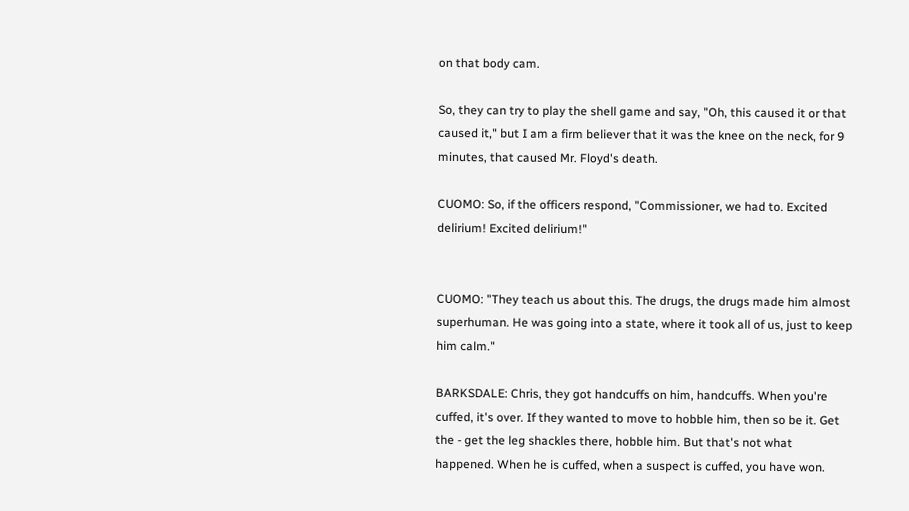on that body cam.

So, they can try to play the shell game and say, "Oh, this caused it or that caused it," but I am a firm believer that it was the knee on the neck, for 9 minutes, that caused Mr. Floyd's death.

CUOMO: So, if the officers respond, "Commissioner, we had to. Excited delirium! Excited delirium!"


CUOMO: "They teach us about this. The drugs, the drugs made him almost superhuman. He was going into a state, where it took all of us, just to keep him calm."

BARKSDALE: Chris, they got handcuffs on him, handcuffs. When you're cuffed, it's over. If they wanted to move to hobble him, then so be it. Get the - get the leg shackles there, hobble him. But that's not what happened. When he is cuffed, when a suspect is cuffed, you have won.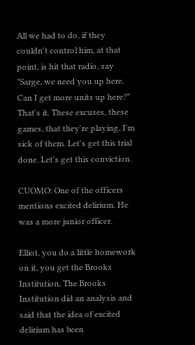All we had to do, if they couldn't control him, at that point, is hit that radio, say "Sarge, we need you up here. Can I get more units up here?" That's it. These excuses, these games, that they're playing, I'm sick of them. Let's get this trial done. Let's get this conviction.

CUOMO: One of the officers mentions excited delirium. He was a more junior officer.

Elliot, you do a little homework on it, you get the Brooks Institution. The Brooks Institution did an analysis and said that the idea of excited delirium has been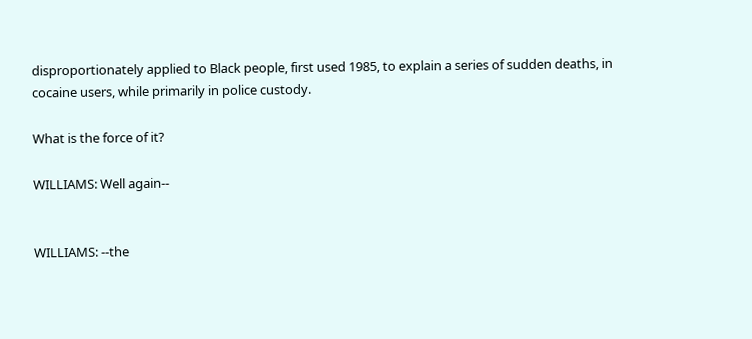disproportionately applied to Black people, first used 1985, to explain a series of sudden deaths, in cocaine users, while primarily in police custody.

What is the force of it?

WILLIAMS: Well again--


WILLIAMS: --the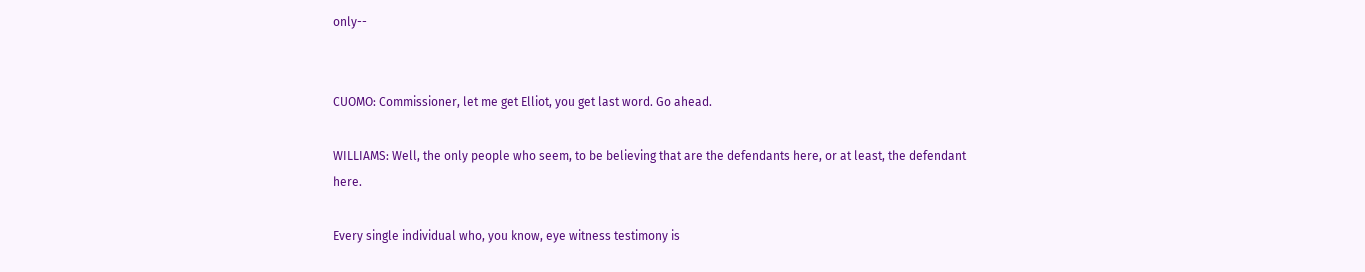only--


CUOMO: Commissioner, let me get Elliot, you get last word. Go ahead.

WILLIAMS: Well, the only people who seem, to be believing that are the defendants here, or at least, the defendant here.

Every single individual who, you know, eye witness testimony is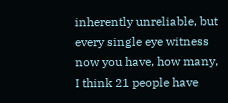inherently unreliable, but every single eye witness now you have, how many, I think 21 people have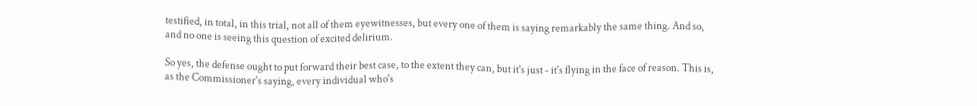testified, in total, in this trial, not all of them eyewitnesses, but every one of them is saying remarkably the same thing. And so, and no one is seeing this question of excited delirium.

So yes, the defense ought to put forward their best case, to the extent they can, but it's just - it's flying in the face of reason. This is, as the Commissioner's saying, every individual who's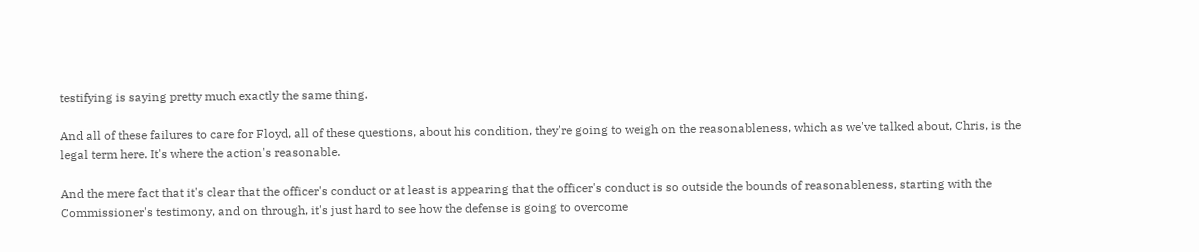testifying is saying pretty much exactly the same thing.

And all of these failures to care for Floyd, all of these questions, about his condition, they're going to weigh on the reasonableness, which as we've talked about, Chris, is the legal term here. It's where the action's reasonable.

And the mere fact that it's clear that the officer's conduct or at least is appearing that the officer's conduct is so outside the bounds of reasonableness, starting with the Commissioner's testimony, and on through, it's just hard to see how the defense is going to overcome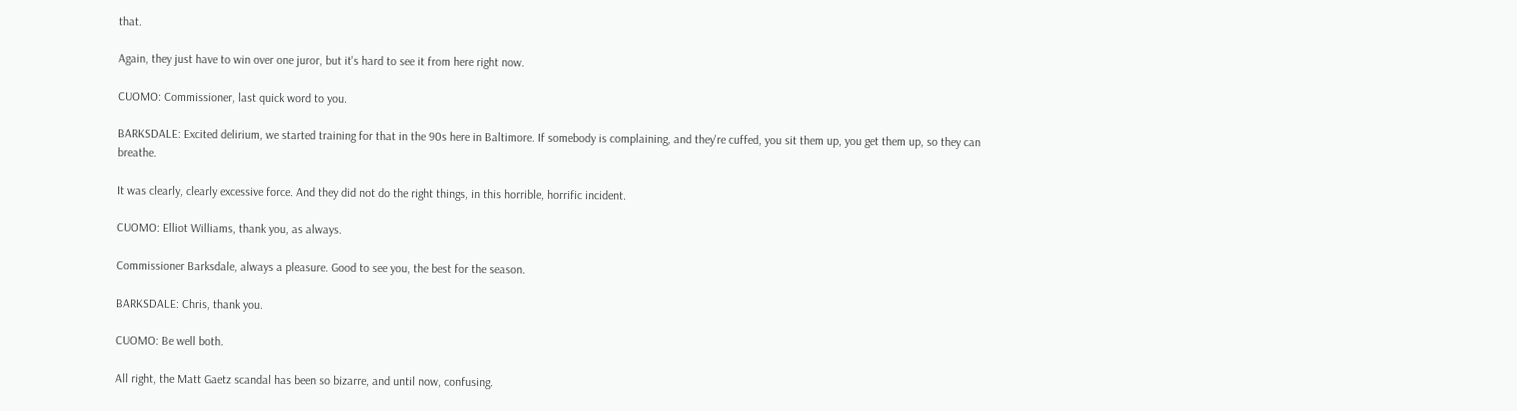that.

Again, they just have to win over one juror, but it's hard to see it from here right now.

CUOMO: Commissioner, last quick word to you.

BARKSDALE: Excited delirium, we started training for that in the 90s here in Baltimore. If somebody is complaining, and they're cuffed, you sit them up, you get them up, so they can breathe.

It was clearly, clearly excessive force. And they did not do the right things, in this horrible, horrific incident.

CUOMO: Elliot Williams, thank you, as always.

Commissioner Barksdale, always a pleasure. Good to see you, the best for the season.

BARKSDALE: Chris, thank you.

CUOMO: Be well both.

All right, the Matt Gaetz scandal has been so bizarre, and until now, confusing.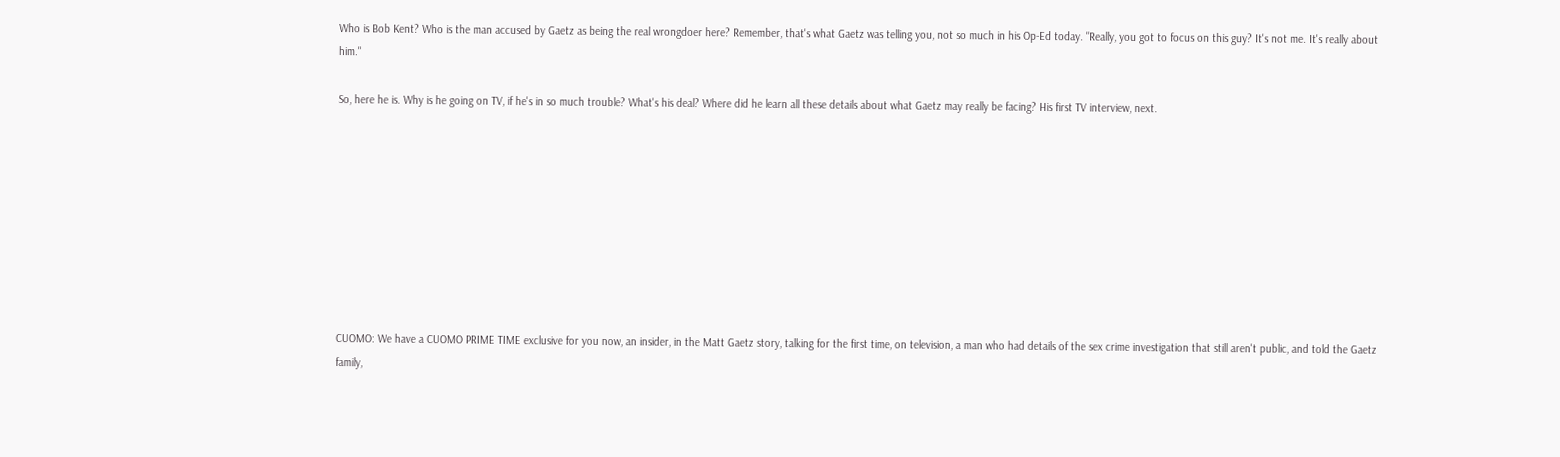Who is Bob Kent? Who is the man accused by Gaetz as being the real wrongdoer here? Remember, that's what Gaetz was telling you, not so much in his Op-Ed today. "Really, you got to focus on this guy? It's not me. It's really about him."

So, here he is. Why is he going on TV, if he's in so much trouble? What's his deal? Where did he learn all these details about what Gaetz may really be facing? His first TV interview, next.









CUOMO: We have a CUOMO PRIME TIME exclusive for you now, an insider, in the Matt Gaetz story, talking for the first time, on television, a man who had details of the sex crime investigation that still aren't public, and told the Gaetz family,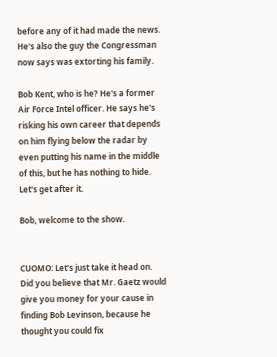before any of it had made the news. He's also the guy the Congressman now says was extorting his family.

Bob Kent, who is he? He's a former Air Force Intel officer. He says he's risking his own career that depends on him flying below the radar by even putting his name in the middle of this, but he has nothing to hide. Let's get after it.

Bob, welcome to the show.


CUOMO: Let's just take it head on. Did you believe that Mr. Gaetz would give you money for your cause in finding Bob Levinson, because he thought you could fix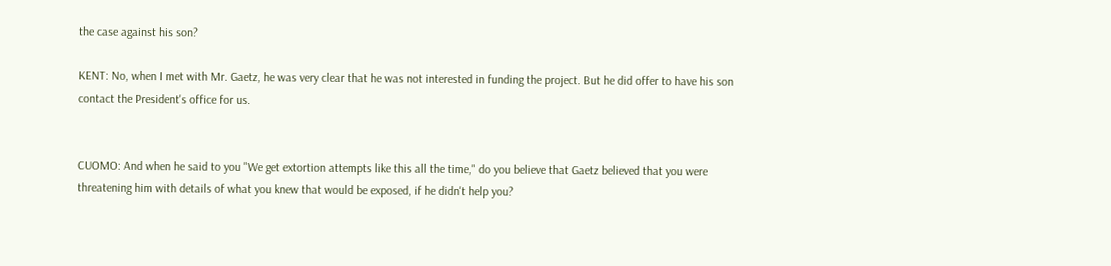the case against his son?

KENT: No, when I met with Mr. Gaetz, he was very clear that he was not interested in funding the project. But he did offer to have his son contact the President's office for us.


CUOMO: And when he said to you "We get extortion attempts like this all the time," do you believe that Gaetz believed that you were threatening him with details of what you knew that would be exposed, if he didn't help you?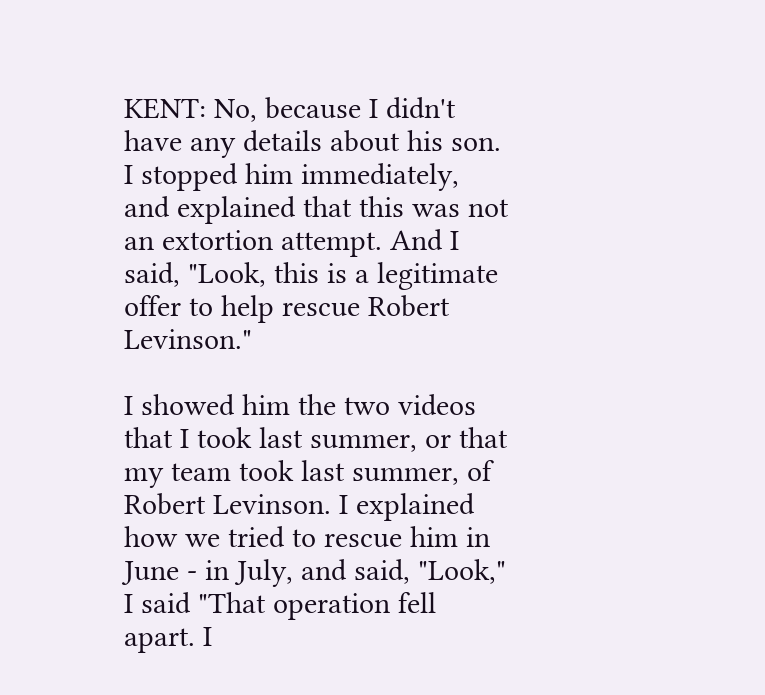KENT: No, because I didn't have any details about his son. I stopped him immediately, and explained that this was not an extortion attempt. And I said, "Look, this is a legitimate offer to help rescue Robert Levinson."

I showed him the two videos that I took last summer, or that my team took last summer, of Robert Levinson. I explained how we tried to rescue him in June - in July, and said, "Look," I said "That operation fell apart. I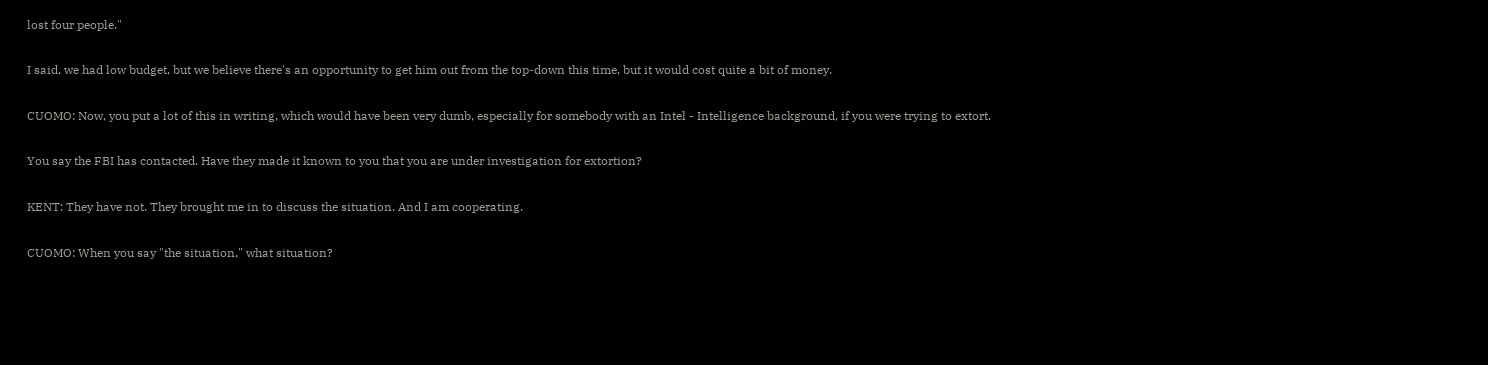lost four people."

I said, we had low budget, but we believe there's an opportunity to get him out from the top-down this time, but it would cost quite a bit of money.

CUOMO: Now, you put a lot of this in writing, which would have been very dumb, especially for somebody with an Intel - Intelligence background, if you were trying to extort.

You say the FBI has contacted. Have they made it known to you that you are under investigation for extortion?

KENT: They have not. They brought me in to discuss the situation. And I am cooperating.

CUOMO: When you say "the situation," what situation?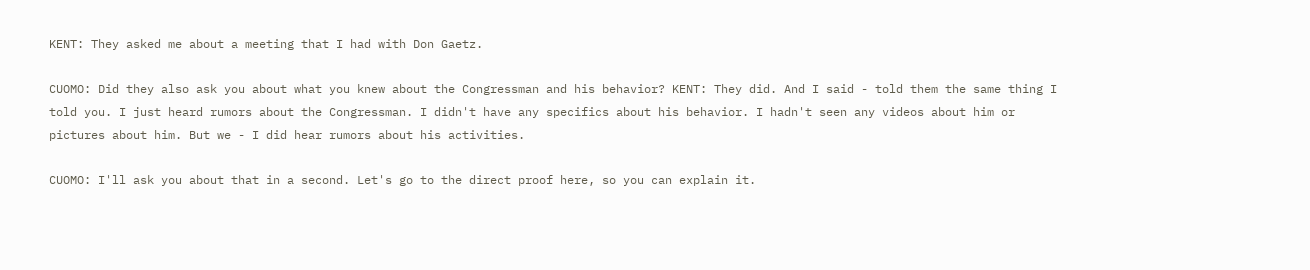KENT: They asked me about a meeting that I had with Don Gaetz.

CUOMO: Did they also ask you about what you knew about the Congressman and his behavior? KENT: They did. And I said - told them the same thing I told you. I just heard rumors about the Congressman. I didn't have any specifics about his behavior. I hadn't seen any videos about him or pictures about him. But we - I did hear rumors about his activities.

CUOMO: I'll ask you about that in a second. Let's go to the direct proof here, so you can explain it.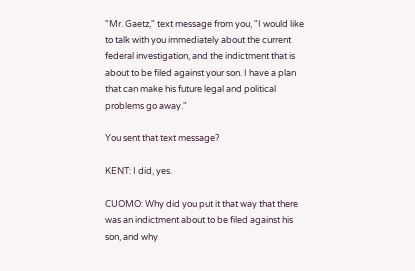"Mr. Gaetz," text message from you, "I would like to talk with you immediately about the current federal investigation, and the indictment that is about to be filed against your son. I have a plan that can make his future legal and political problems go away."

You sent that text message?

KENT: I did, yes.

CUOMO: Why did you put it that way that there was an indictment about to be filed against his son, and why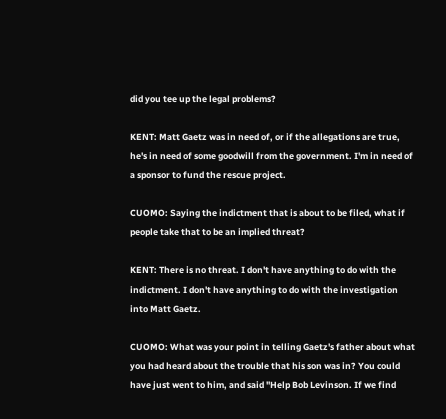did you tee up the legal problems?

KENT: Matt Gaetz was in need of, or if the allegations are true, he's in need of some goodwill from the government. I'm in need of a sponsor to fund the rescue project.

CUOMO: Saying the indictment that is about to be filed, what if people take that to be an implied threat?

KENT: There is no threat. I don't have anything to do with the indictment. I don't have anything to do with the investigation into Matt Gaetz.

CUOMO: What was your point in telling Gaetz's father about what you had heard about the trouble that his son was in? You could have just went to him, and said "Help Bob Levinson. If we find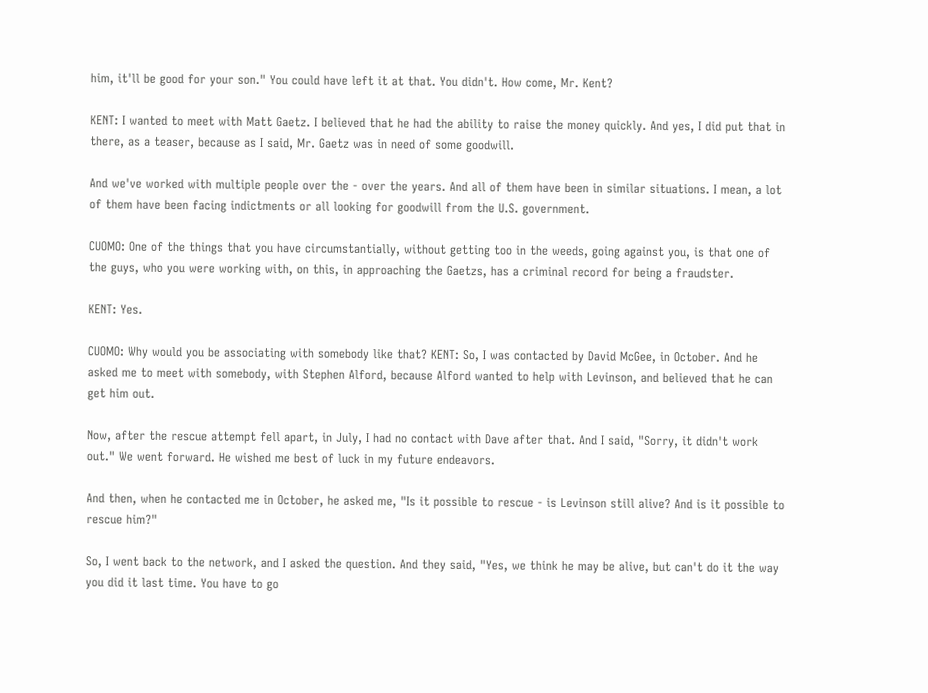him, it'll be good for your son." You could have left it at that. You didn't. How come, Mr. Kent?

KENT: I wanted to meet with Matt Gaetz. I believed that he had the ability to raise the money quickly. And yes, I did put that in there, as a teaser, because as I said, Mr. Gaetz was in need of some goodwill.

And we've worked with multiple people over the - over the years. And all of them have been in similar situations. I mean, a lot of them have been facing indictments or all looking for goodwill from the U.S. government.

CUOMO: One of the things that you have circumstantially, without getting too in the weeds, going against you, is that one of the guys, who you were working with, on this, in approaching the Gaetzs, has a criminal record for being a fraudster.

KENT: Yes.

CUOMO: Why would you be associating with somebody like that? KENT: So, I was contacted by David McGee, in October. And he asked me to meet with somebody, with Stephen Alford, because Alford wanted to help with Levinson, and believed that he can get him out.

Now, after the rescue attempt fell apart, in July, I had no contact with Dave after that. And I said, "Sorry, it didn't work out." We went forward. He wished me best of luck in my future endeavors.

And then, when he contacted me in October, he asked me, "Is it possible to rescue - is Levinson still alive? And is it possible to rescue him?"

So, I went back to the network, and I asked the question. And they said, "Yes, we think he may be alive, but can't do it the way you did it last time. You have to go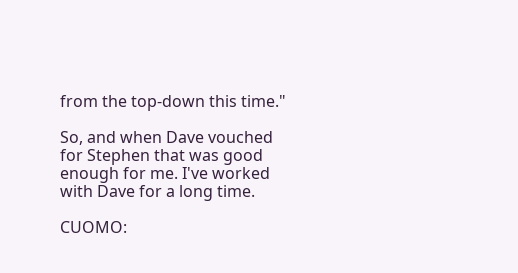from the top-down this time."

So, and when Dave vouched for Stephen that was good enough for me. I've worked with Dave for a long time.

CUOMO: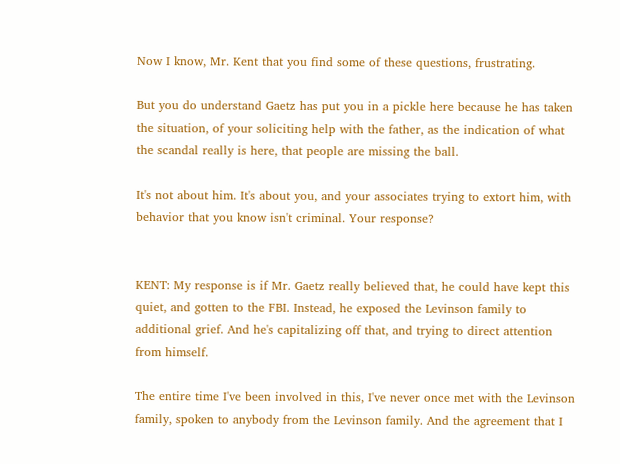Now I know, Mr. Kent that you find some of these questions, frustrating.

But you do understand Gaetz has put you in a pickle here because he has taken the situation, of your soliciting help with the father, as the indication of what the scandal really is here, that people are missing the ball.

It's not about him. It's about you, and your associates trying to extort him, with behavior that you know isn't criminal. Your response?


KENT: My response is if Mr. Gaetz really believed that, he could have kept this quiet, and gotten to the FBI. Instead, he exposed the Levinson family to additional grief. And he's capitalizing off that, and trying to direct attention from himself.

The entire time I've been involved in this, I've never once met with the Levinson family, spoken to anybody from the Levinson family. And the agreement that I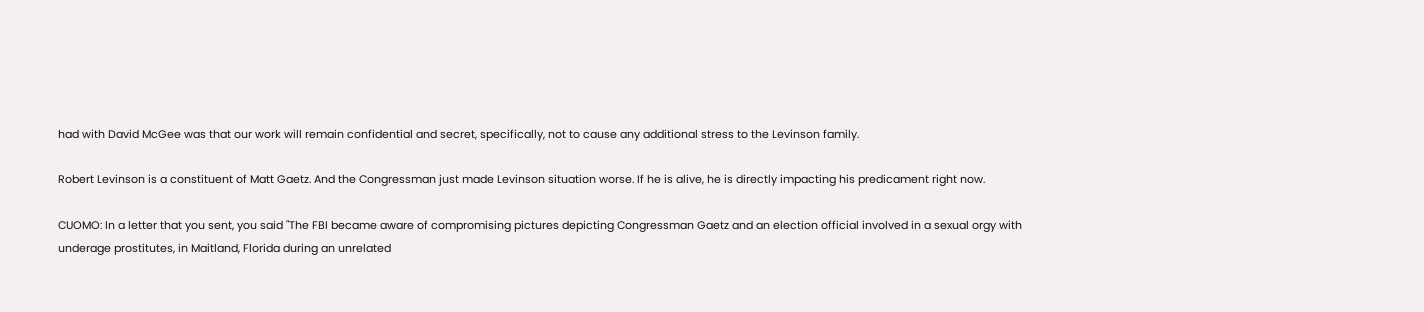had with David McGee was that our work will remain confidential and secret, specifically, not to cause any additional stress to the Levinson family.

Robert Levinson is a constituent of Matt Gaetz. And the Congressman just made Levinson situation worse. If he is alive, he is directly impacting his predicament right now.

CUOMO: In a letter that you sent, you said "The FBI became aware of compromising pictures depicting Congressman Gaetz and an election official involved in a sexual orgy with underage prostitutes, in Maitland, Florida during an unrelated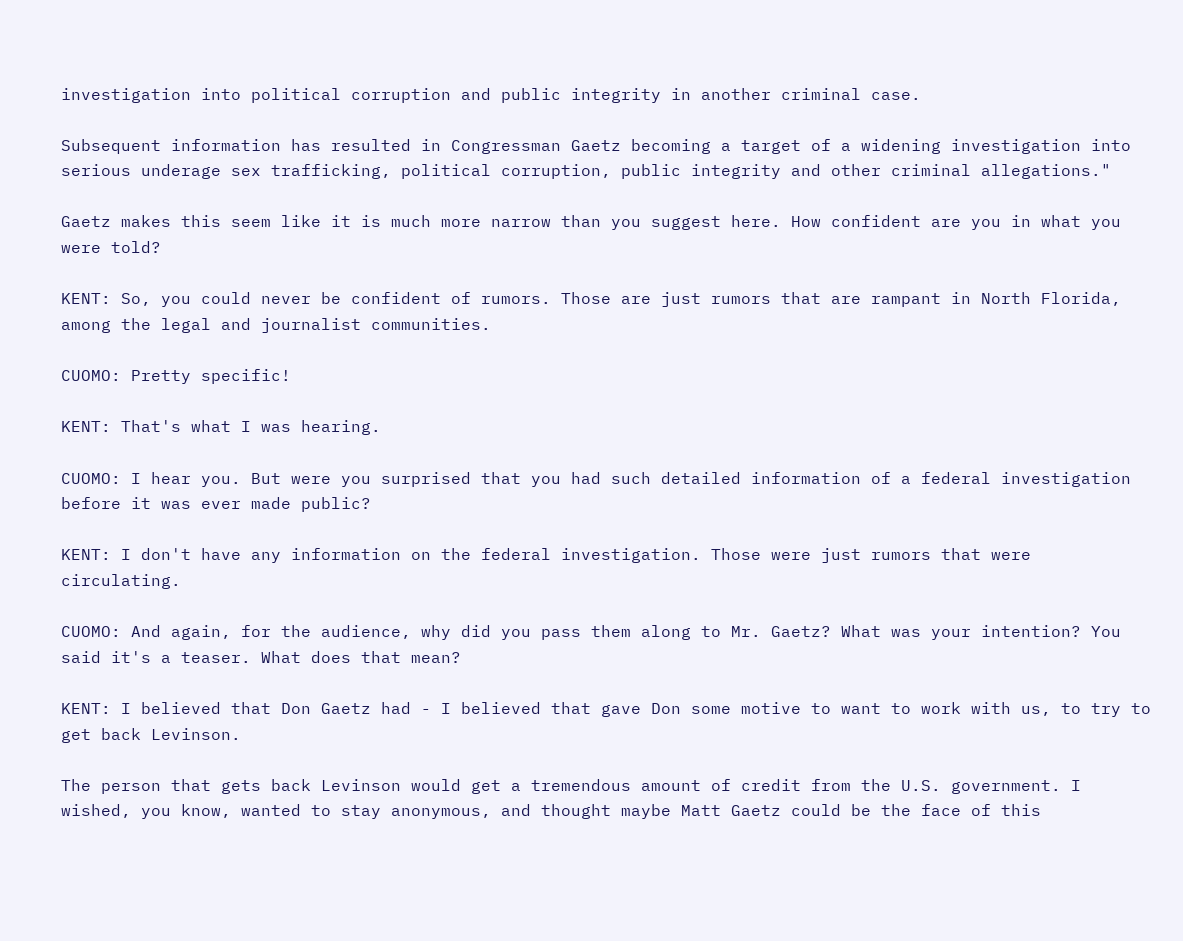investigation into political corruption and public integrity in another criminal case.

Subsequent information has resulted in Congressman Gaetz becoming a target of a widening investigation into serious underage sex trafficking, political corruption, public integrity and other criminal allegations."

Gaetz makes this seem like it is much more narrow than you suggest here. How confident are you in what you were told?

KENT: So, you could never be confident of rumors. Those are just rumors that are rampant in North Florida, among the legal and journalist communities.

CUOMO: Pretty specific!

KENT: That's what I was hearing.

CUOMO: I hear you. But were you surprised that you had such detailed information of a federal investigation before it was ever made public?

KENT: I don't have any information on the federal investigation. Those were just rumors that were circulating.

CUOMO: And again, for the audience, why did you pass them along to Mr. Gaetz? What was your intention? You said it's a teaser. What does that mean?

KENT: I believed that Don Gaetz had - I believed that gave Don some motive to want to work with us, to try to get back Levinson.

The person that gets back Levinson would get a tremendous amount of credit from the U.S. government. I wished, you know, wanted to stay anonymous, and thought maybe Matt Gaetz could be the face of this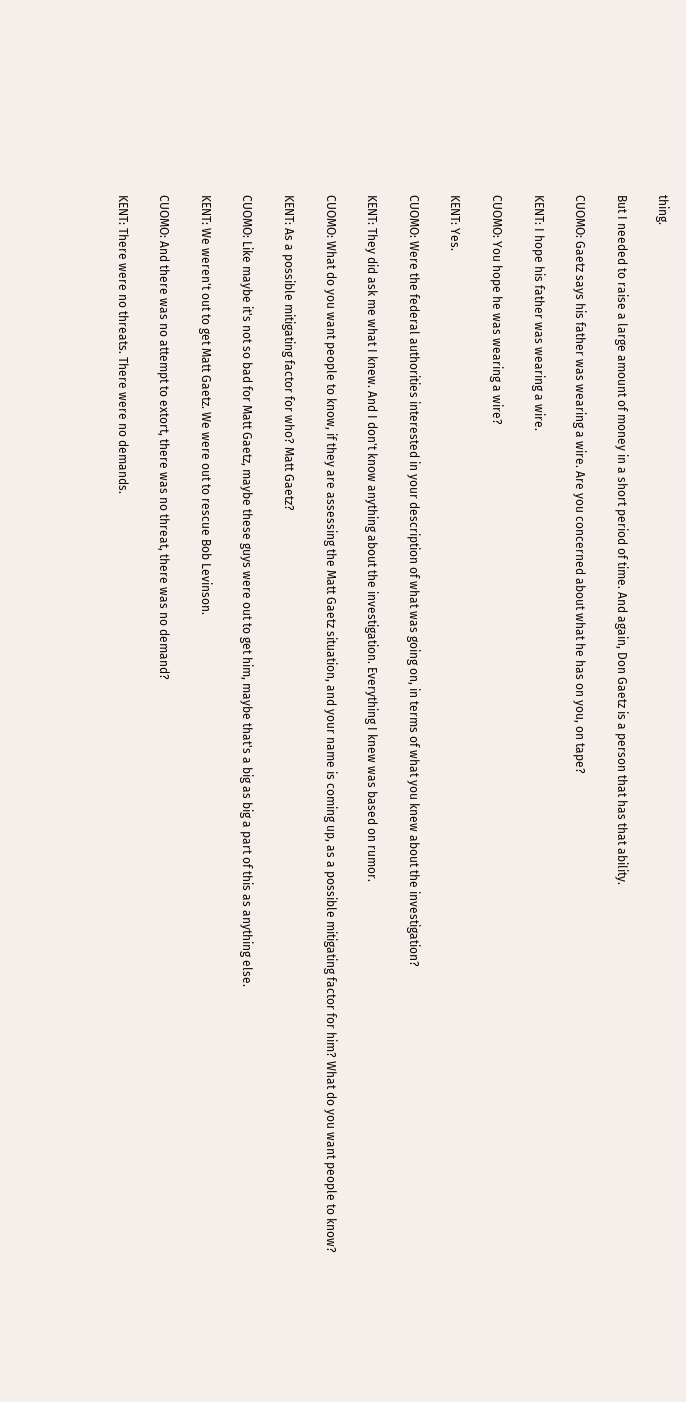thing.

But I needed to raise a large amount of money in a short period of time. And again, Don Gaetz is a person that has that ability.

CUOMO: Gaetz says his father was wearing a wire. Are you concerned about what he has on you, on tape?

KENT: I hope his father was wearing a wire.

CUOMO: You hope he was wearing a wire?

KENT: Yes.

CUOMO: Were the federal authorities interested in your description of what was going on, in terms of what you knew about the investigation?

KENT: They did ask me what I knew. And I don't know anything about the investigation. Everything I knew was based on rumor.

CUOMO: What do you want people to know, if they are assessing the Matt Gaetz situation, and your name is coming up, as a possible mitigating factor for him? What do you want people to know?

KENT: As a possible mitigating factor for who? Matt Gaetz?

CUOMO: Like maybe it's not so bad for Matt Gaetz, maybe these guys were out to get him, maybe that's a big as big a part of this as anything else.

KENT: We weren't out to get Matt Gaetz. We were out to rescue Bob Levinson.

CUOMO: And there was no attempt to extort, there was no threat, there was no demand?

KENT: There were no threats. There were no demands.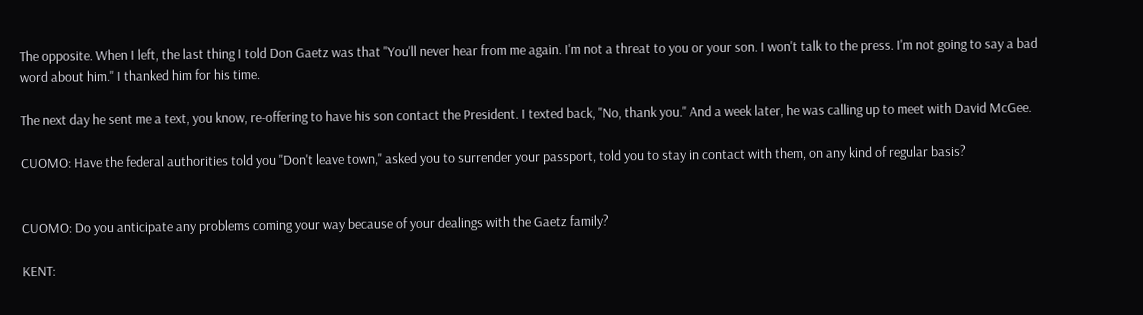The opposite. When I left, the last thing I told Don Gaetz was that "You'll never hear from me again. I'm not a threat to you or your son. I won't talk to the press. I'm not going to say a bad word about him." I thanked him for his time.

The next day he sent me a text, you know, re-offering to have his son contact the President. I texted back, "No, thank you." And a week later, he was calling up to meet with David McGee.

CUOMO: Have the federal authorities told you "Don't leave town," asked you to surrender your passport, told you to stay in contact with them, on any kind of regular basis?


CUOMO: Do you anticipate any problems coming your way because of your dealings with the Gaetz family?

KENT: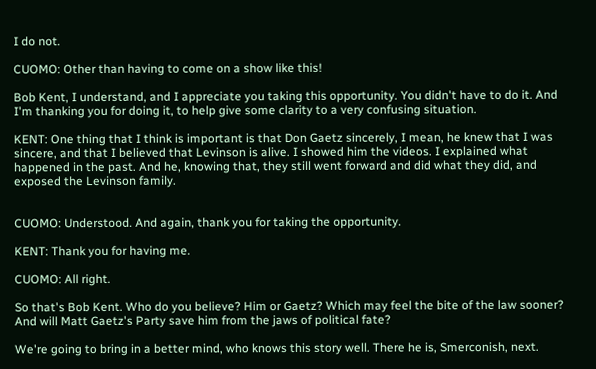I do not.

CUOMO: Other than having to come on a show like this!

Bob Kent, I understand, and I appreciate you taking this opportunity. You didn't have to do it. And I'm thanking you for doing it, to help give some clarity to a very confusing situation.

KENT: One thing that I think is important is that Don Gaetz sincerely, I mean, he knew that I was sincere, and that I believed that Levinson is alive. I showed him the videos. I explained what happened in the past. And he, knowing that, they still went forward and did what they did, and exposed the Levinson family.


CUOMO: Understood. And again, thank you for taking the opportunity.

KENT: Thank you for having me.

CUOMO: All right.

So that's Bob Kent. Who do you believe? Him or Gaetz? Which may feel the bite of the law sooner? And will Matt Gaetz's Party save him from the jaws of political fate?

We're going to bring in a better mind, who knows this story well. There he is, Smerconish, next.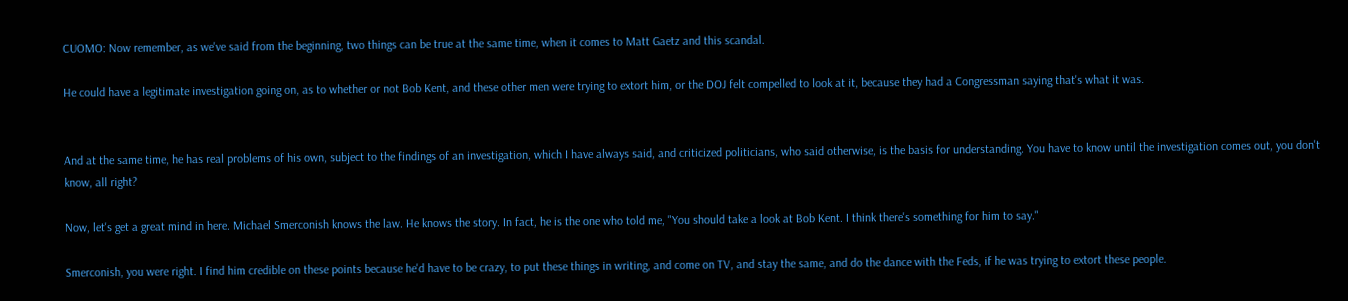CUOMO: Now remember, as we've said from the beginning, two things can be true at the same time, when it comes to Matt Gaetz and this scandal.

He could have a legitimate investigation going on, as to whether or not Bob Kent, and these other men were trying to extort him, or the DOJ felt compelled to look at it, because they had a Congressman saying that's what it was.


And at the same time, he has real problems of his own, subject to the findings of an investigation, which I have always said, and criticized politicians, who said otherwise, is the basis for understanding. You have to know until the investigation comes out, you don't know, all right?

Now, let's get a great mind in here. Michael Smerconish knows the law. He knows the story. In fact, he is the one who told me, "You should take a look at Bob Kent. I think there's something for him to say."

Smerconish, you were right. I find him credible on these points because he'd have to be crazy, to put these things in writing, and come on TV, and stay the same, and do the dance with the Feds, if he was trying to extort these people.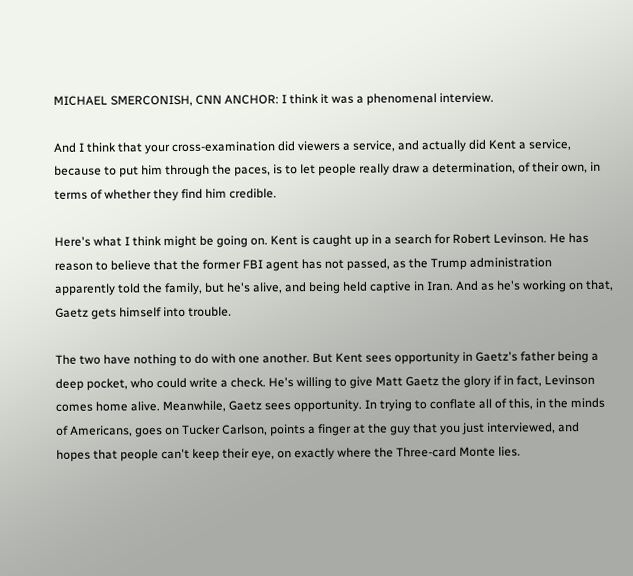MICHAEL SMERCONISH, CNN ANCHOR: I think it was a phenomenal interview.

And I think that your cross-examination did viewers a service, and actually did Kent a service, because to put him through the paces, is to let people really draw a determination, of their own, in terms of whether they find him credible.

Here's what I think might be going on. Kent is caught up in a search for Robert Levinson. He has reason to believe that the former FBI agent has not passed, as the Trump administration apparently told the family, but he's alive, and being held captive in Iran. And as he's working on that, Gaetz gets himself into trouble.

The two have nothing to do with one another. But Kent sees opportunity in Gaetz's father being a deep pocket, who could write a check. He's willing to give Matt Gaetz the glory if in fact, Levinson comes home alive. Meanwhile, Gaetz sees opportunity. In trying to conflate all of this, in the minds of Americans, goes on Tucker Carlson, points a finger at the guy that you just interviewed, and hopes that people can't keep their eye, on exactly where the Three-card Monte lies.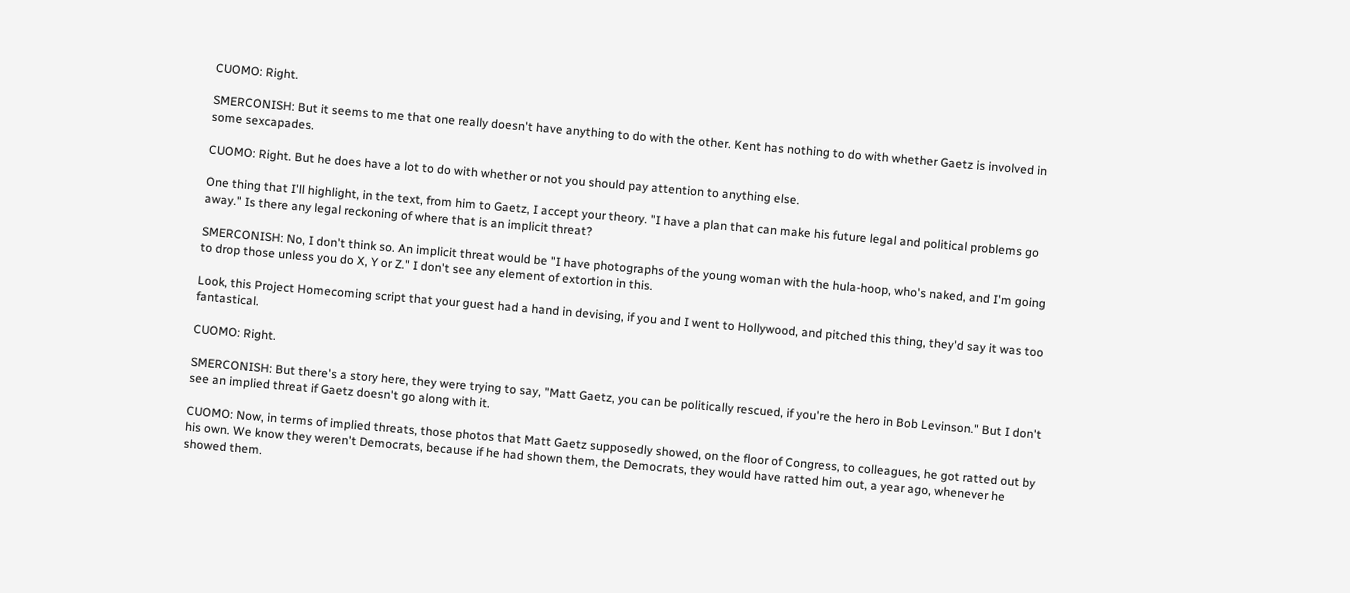CUOMO: Right.

SMERCONISH: But it seems to me that one really doesn't have anything to do with the other. Kent has nothing to do with whether Gaetz is involved in some sexcapades.

CUOMO: Right. But he does have a lot to do with whether or not you should pay attention to anything else.

One thing that I'll highlight, in the text, from him to Gaetz, I accept your theory. "I have a plan that can make his future legal and political problems go away." Is there any legal reckoning of where that is an implicit threat?

SMERCONISH: No, I don't think so. An implicit threat would be "I have photographs of the young woman with the hula-hoop, who's naked, and I'm going to drop those unless you do X, Y or Z." I don't see any element of extortion in this.

Look, this Project Homecoming script that your guest had a hand in devising, if you and I went to Hollywood, and pitched this thing, they'd say it was too fantastical.

CUOMO: Right.

SMERCONISH: But there's a story here, they were trying to say, "Matt Gaetz, you can be politically rescued, if you're the hero in Bob Levinson." But I don't see an implied threat if Gaetz doesn't go along with it.

CUOMO: Now, in terms of implied threats, those photos that Matt Gaetz supposedly showed, on the floor of Congress, to colleagues, he got ratted out by his own. We know they weren't Democrats, because if he had shown them, the Democrats, they would have ratted him out, a year ago, whenever he showed them.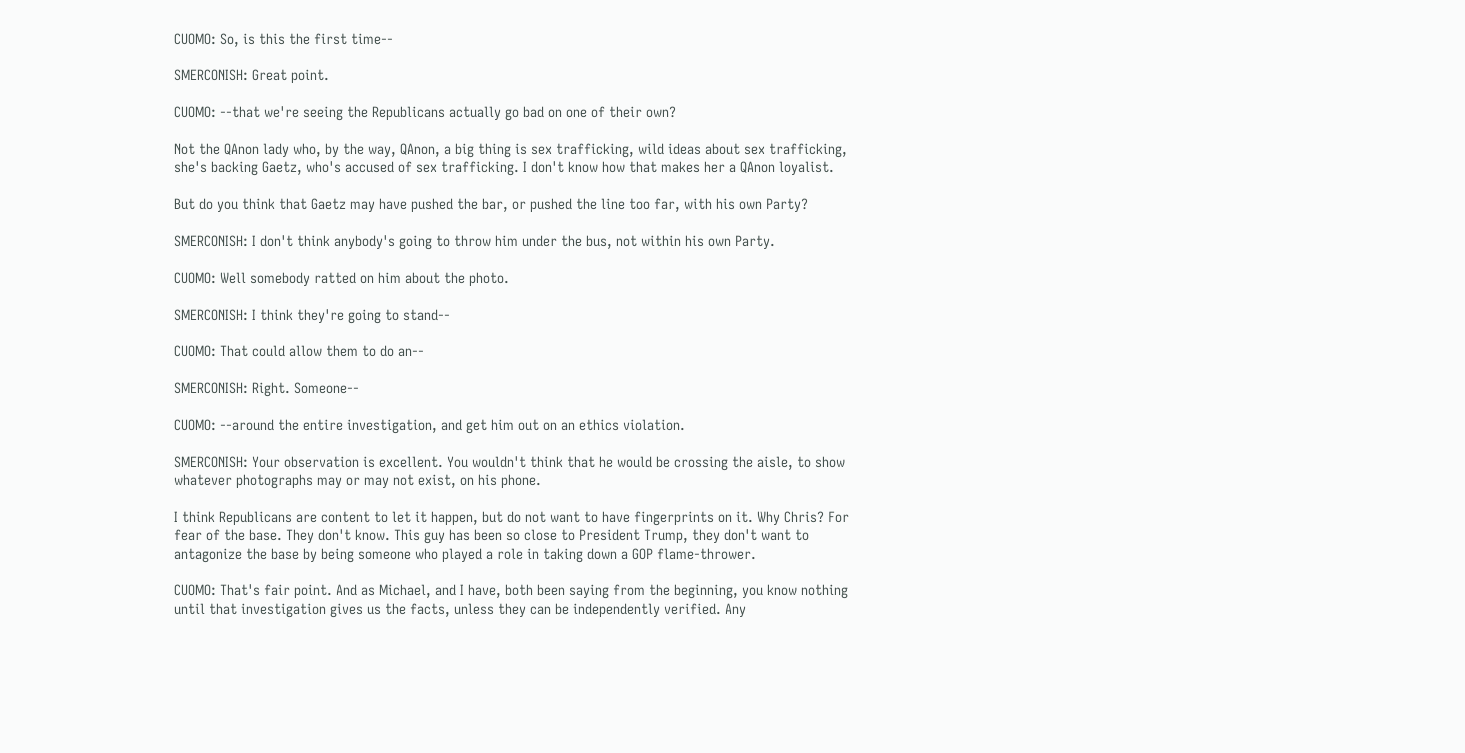CUOMO: So, is this the first time--

SMERCONISH: Great point.

CUOMO: --that we're seeing the Republicans actually go bad on one of their own?

Not the QAnon lady who, by the way, QAnon, a big thing is sex trafficking, wild ideas about sex trafficking, she's backing Gaetz, who's accused of sex trafficking. I don't know how that makes her a QAnon loyalist.

But do you think that Gaetz may have pushed the bar, or pushed the line too far, with his own Party?

SMERCONISH: I don't think anybody's going to throw him under the bus, not within his own Party.

CUOMO: Well somebody ratted on him about the photo.

SMERCONISH: I think they're going to stand--

CUOMO: That could allow them to do an--

SMERCONISH: Right. Someone--

CUOMO: --around the entire investigation, and get him out on an ethics violation.

SMERCONISH: Your observation is excellent. You wouldn't think that he would be crossing the aisle, to show whatever photographs may or may not exist, on his phone.

I think Republicans are content to let it happen, but do not want to have fingerprints on it. Why Chris? For fear of the base. They don't know. This guy has been so close to President Trump, they don't want to antagonize the base by being someone who played a role in taking down a GOP flame-thrower.

CUOMO: That's fair point. And as Michael, and I have, both been saying from the beginning, you know nothing until that investigation gives us the facts, unless they can be independently verified. Any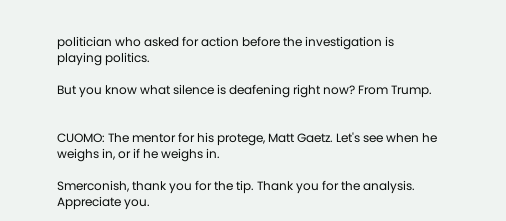politician who asked for action before the investigation is playing politics.

But you know what silence is deafening right now? From Trump.


CUOMO: The mentor for his protege, Matt Gaetz. Let's see when he weighs in, or if he weighs in.

Smerconish, thank you for the tip. Thank you for the analysis. Appreciate you.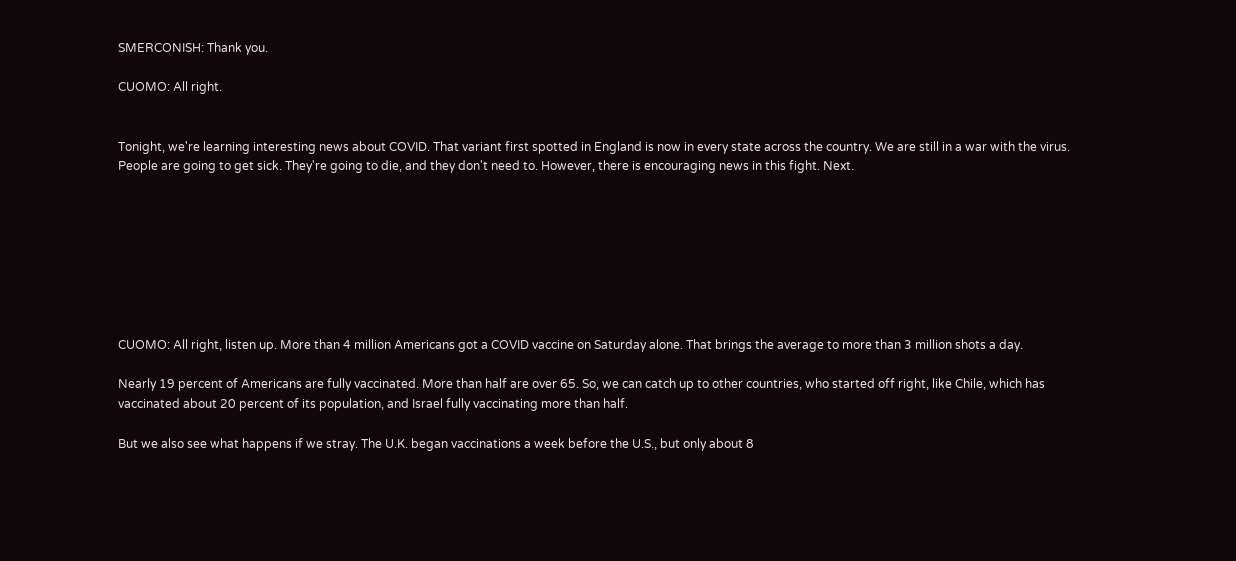SMERCONISH: Thank you.

CUOMO: All right.


Tonight, we're learning interesting news about COVID. That variant first spotted in England is now in every state across the country. We are still in a war with the virus. People are going to get sick. They're going to die, and they don't need to. However, there is encouraging news in this fight. Next.








CUOMO: All right, listen up. More than 4 million Americans got a COVID vaccine on Saturday alone. That brings the average to more than 3 million shots a day.

Nearly 19 percent of Americans are fully vaccinated. More than half are over 65. So, we can catch up to other countries, who started off right, like Chile, which has vaccinated about 20 percent of its population, and Israel fully vaccinating more than half.

But we also see what happens if we stray. The U.K. began vaccinations a week before the U.S., but only about 8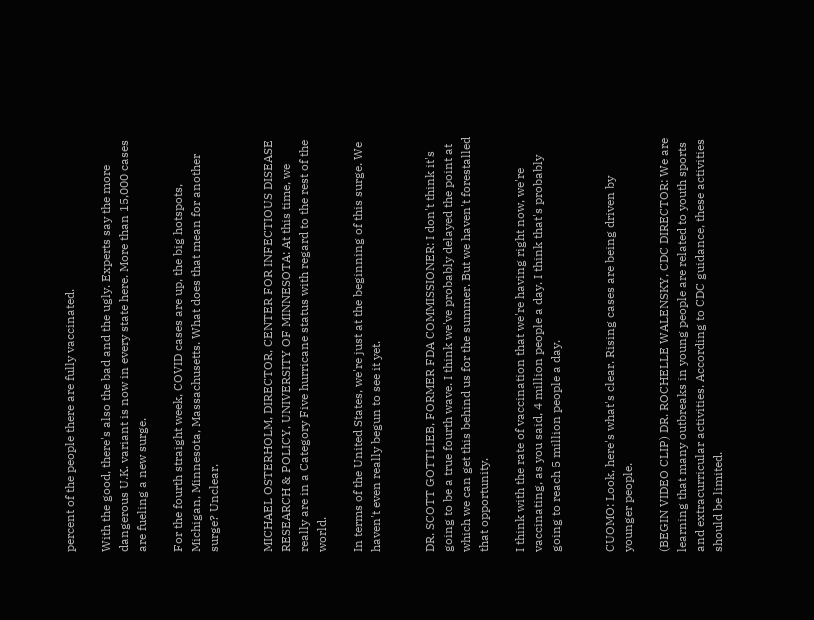percent of the people there are fully vaccinated.

With the good, there's also the bad and the ugly. Experts say the more dangerous U.K. variant is now in every state here. More than 15,000 cases are fueling a new surge.

For the fourth straight week, COVID cases are up, the big hotspots, Michigan, Minnesota, Massachusetts. What does that mean for another surge? Unclear.


MICHAEL OSTERHOLM, DIRECTOR, CENTER FOR INFECTIOUS DISEASE RESEARCH & POLICY, UNIVERSITY OF MINNESOTA: At this time, we really are in a Category Five hurricane status with regard to the rest of the world.

In terms of the United States, we're just at the beginning of this surge. We haven't even really begun to see it yet.


DR. SCOTT GOTTLIEB, FORMER FDA COMMISSIONER: I don't think it's going to be a true fourth wave. I think we've probably delayed the point at which we can get this behind us for the summer. But we haven't forestalled that opportunity.

I think with the rate of vaccination that we're having right now, we're vaccinating, as you said, 4 million people a day. I think that's probably going to reach 5 million people a day.


CUOMO: Look, here's what's clear. Rising cases are being driven by younger people.

(BEGIN VIDEO CLIP) DR. ROCHELLE WALENSKY, CDC DIRECTOR: We are learning that many outbreaks in young people are related to youth sports and extracurricular activities. According to CDC guidance, these activities should be limited.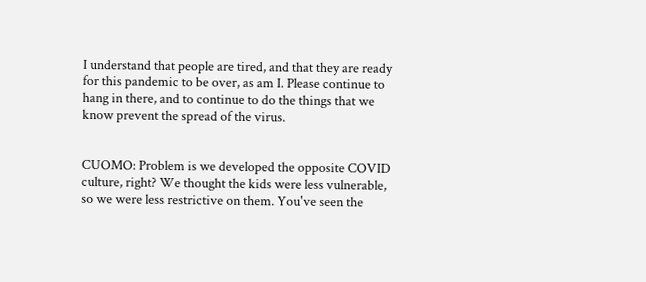I understand that people are tired, and that they are ready for this pandemic to be over, as am I. Please continue to hang in there, and to continue to do the things that we know prevent the spread of the virus.


CUOMO: Problem is we developed the opposite COVID culture, right? We thought the kids were less vulnerable, so we were less restrictive on them. You've seen the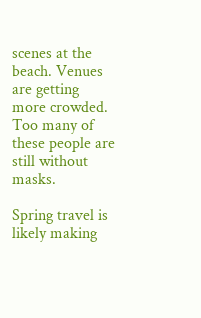scenes at the beach. Venues are getting more crowded. Too many of these people are still without masks.

Spring travel is likely making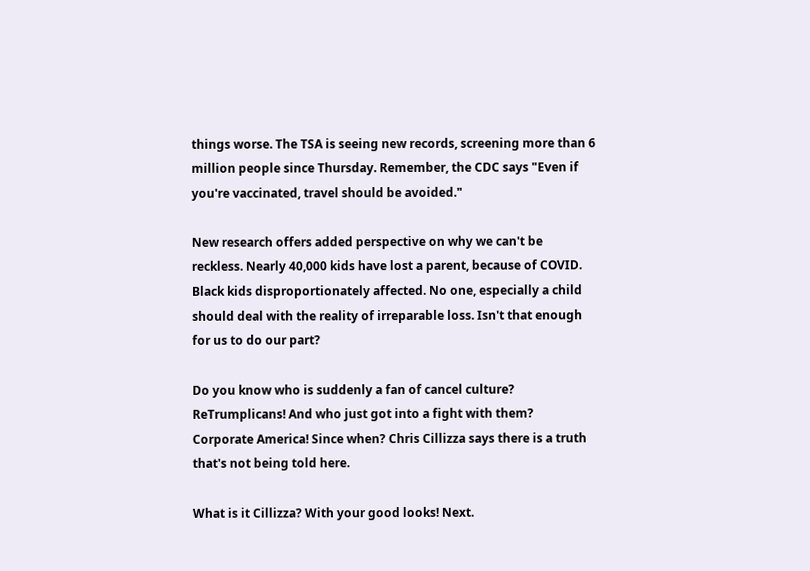things worse. The TSA is seeing new records, screening more than 6 million people since Thursday. Remember, the CDC says "Even if you're vaccinated, travel should be avoided."

New research offers added perspective on why we can't be reckless. Nearly 40,000 kids have lost a parent, because of COVID. Black kids disproportionately affected. No one, especially a child should deal with the reality of irreparable loss. Isn't that enough for us to do our part?

Do you know who is suddenly a fan of cancel culture? ReTrumplicans! And who just got into a fight with them? Corporate America! Since when? Chris Cillizza says there is a truth that's not being told here.

What is it Cillizza? With your good looks! Next.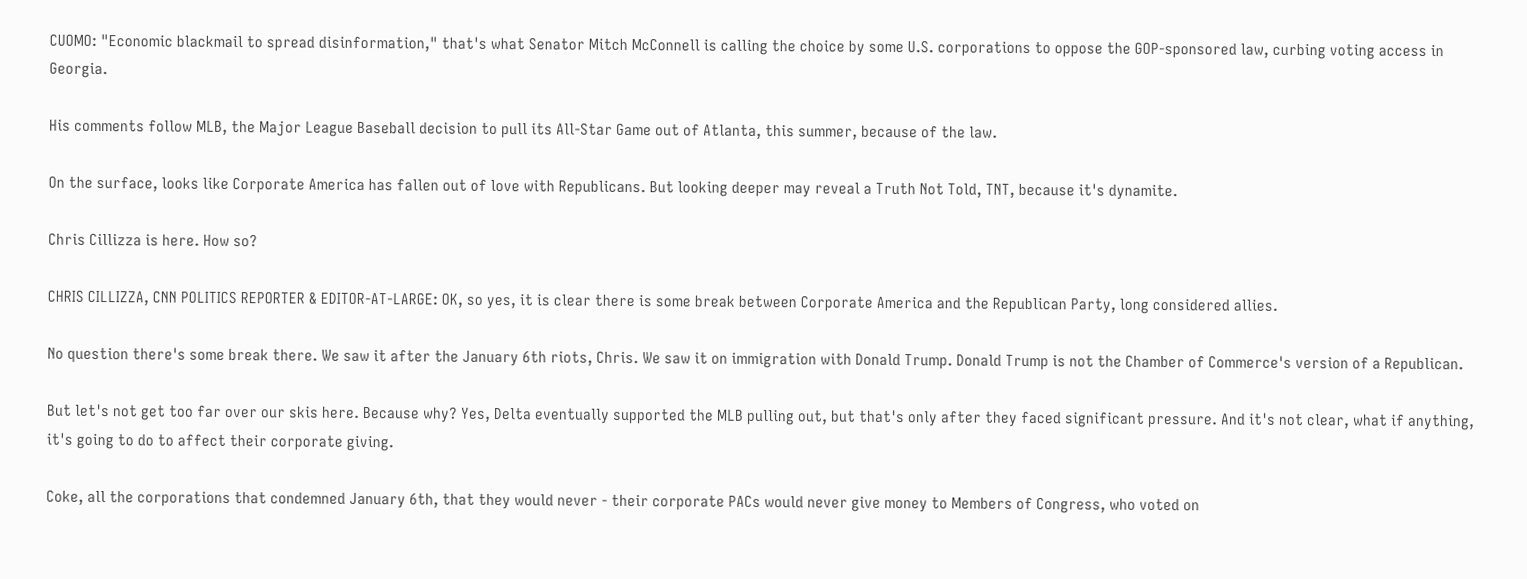CUOMO: "Economic blackmail to spread disinformation," that's what Senator Mitch McConnell is calling the choice by some U.S. corporations to oppose the GOP-sponsored law, curbing voting access in Georgia.

His comments follow MLB, the Major League Baseball decision to pull its All-Star Game out of Atlanta, this summer, because of the law.

On the surface, looks like Corporate America has fallen out of love with Republicans. But looking deeper may reveal a Truth Not Told, TNT, because it's dynamite.

Chris Cillizza is here. How so?

CHRIS CILLIZZA, CNN POLITICS REPORTER & EDITOR-AT-LARGE: OK, so yes, it is clear there is some break between Corporate America and the Republican Party, long considered allies.

No question there's some break there. We saw it after the January 6th riots, Chris. We saw it on immigration with Donald Trump. Donald Trump is not the Chamber of Commerce's version of a Republican.

But let's not get too far over our skis here. Because why? Yes, Delta eventually supported the MLB pulling out, but that's only after they faced significant pressure. And it's not clear, what if anything, it's going to do to affect their corporate giving.

Coke, all the corporations that condemned January 6th, that they would never - their corporate PACs would never give money to Members of Congress, who voted on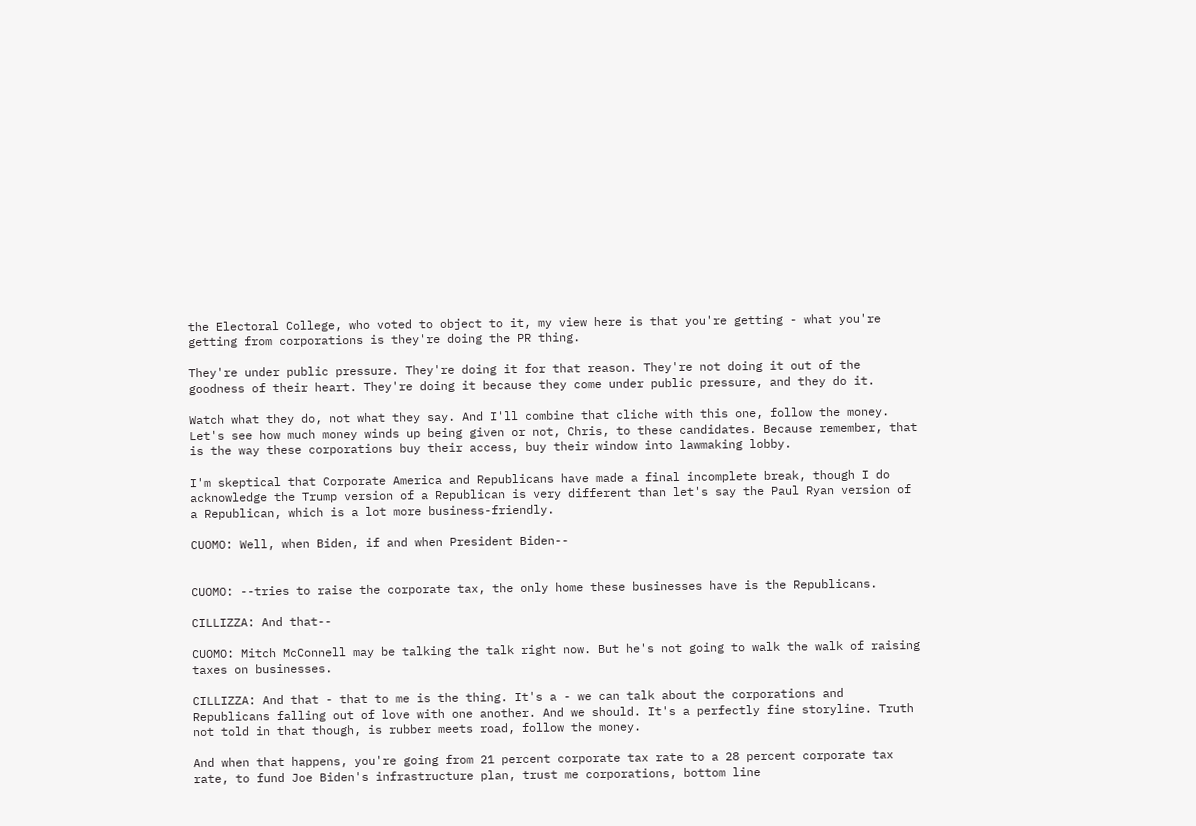the Electoral College, who voted to object to it, my view here is that you're getting - what you're getting from corporations is they're doing the PR thing.

They're under public pressure. They're doing it for that reason. They're not doing it out of the goodness of their heart. They're doing it because they come under public pressure, and they do it.

Watch what they do, not what they say. And I'll combine that cliche with this one, follow the money. Let's see how much money winds up being given or not, Chris, to these candidates. Because remember, that is the way these corporations buy their access, buy their window into lawmaking lobby.

I'm skeptical that Corporate America and Republicans have made a final incomplete break, though I do acknowledge the Trump version of a Republican is very different than let's say the Paul Ryan version of a Republican, which is a lot more business-friendly.

CUOMO: Well, when Biden, if and when President Biden--


CUOMO: --tries to raise the corporate tax, the only home these businesses have is the Republicans.

CILLIZZA: And that--

CUOMO: Mitch McConnell may be talking the talk right now. But he's not going to walk the walk of raising taxes on businesses.

CILLIZZA: And that - that to me is the thing. It's a - we can talk about the corporations and Republicans falling out of love with one another. And we should. It's a perfectly fine storyline. Truth not told in that though, is rubber meets road, follow the money.

And when that happens, you're going from 21 percent corporate tax rate to a 28 percent corporate tax rate, to fund Joe Biden's infrastructure plan, trust me corporations, bottom line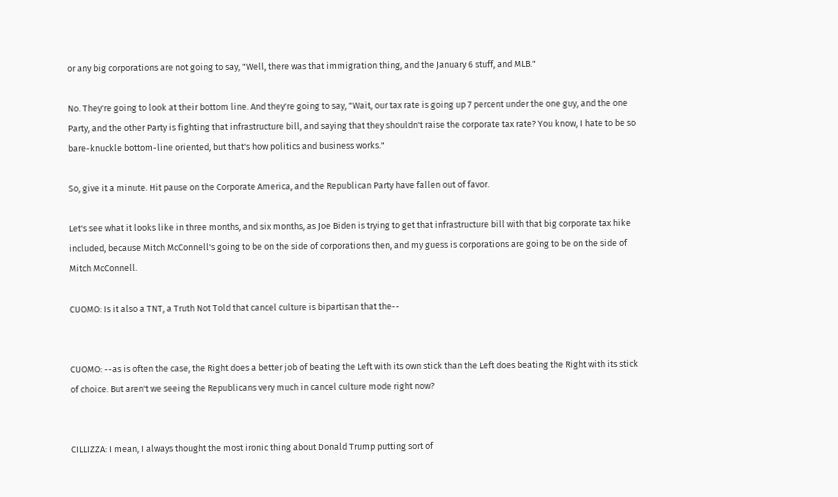or any big corporations are not going to say, "Well, there was that immigration thing, and the January 6 stuff, and MLB."

No. They're going to look at their bottom line. And they're going to say, "Wait, our tax rate is going up 7 percent under the one guy, and the one Party, and the other Party is fighting that infrastructure bill, and saying that they shouldn't raise the corporate tax rate? You know, I hate to be so bare-knuckle bottom-line oriented, but that's how politics and business works."

So, give it a minute. Hit pause on the Corporate America, and the Republican Party have fallen out of favor.

Let's see what it looks like in three months, and six months, as Joe Biden is trying to get that infrastructure bill with that big corporate tax hike included, because Mitch McConnell's going to be on the side of corporations then, and my guess is corporations are going to be on the side of Mitch McConnell.

CUOMO: Is it also a TNT, a Truth Not Told that cancel culture is bipartisan that the--


CUOMO: --as is often the case, the Right does a better job of beating the Left with its own stick than the Left does beating the Right with its stick of choice. But aren't we seeing the Republicans very much in cancel culture mode right now?


CILLIZZA: I mean, I always thought the most ironic thing about Donald Trump putting sort of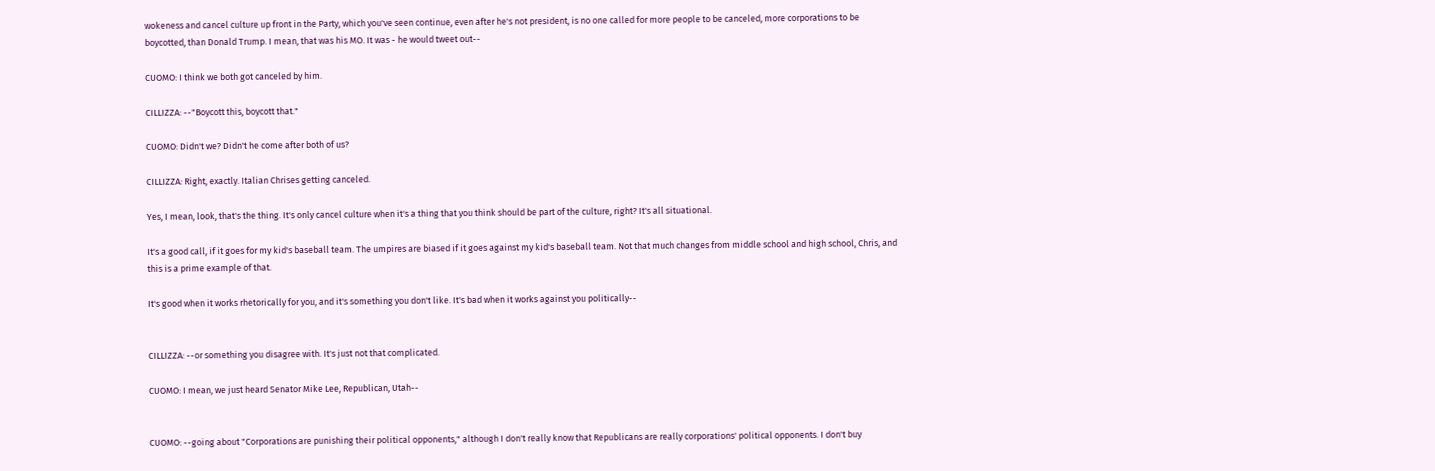wokeness and cancel culture up front in the Party, which you've seen continue, even after he's not president, is no one called for more people to be canceled, more corporations to be boycotted, than Donald Trump. I mean, that was his MO. It was - he would tweet out--

CUOMO: I think we both got canceled by him.

CILLIZZA: --"Boycott this, boycott that."

CUOMO: Didn't we? Didn't he come after both of us?

CILLIZZA: Right, exactly. Italian Chrises getting canceled.

Yes, I mean, look, that's the thing. It's only cancel culture when it's a thing that you think should be part of the culture, right? It's all situational.

It's a good call, if it goes for my kid's baseball team. The umpires are biased if it goes against my kid's baseball team. Not that much changes from middle school and high school, Chris, and this is a prime example of that.

It's good when it works rhetorically for you, and it's something you don't like. It's bad when it works against you politically--


CILLIZZA: --or something you disagree with. It's just not that complicated.

CUOMO: I mean, we just heard Senator Mike Lee, Republican, Utah--


CUOMO: --going about "Corporations are punishing their political opponents," although I don't really know that Republicans are really corporations' political opponents. I don't buy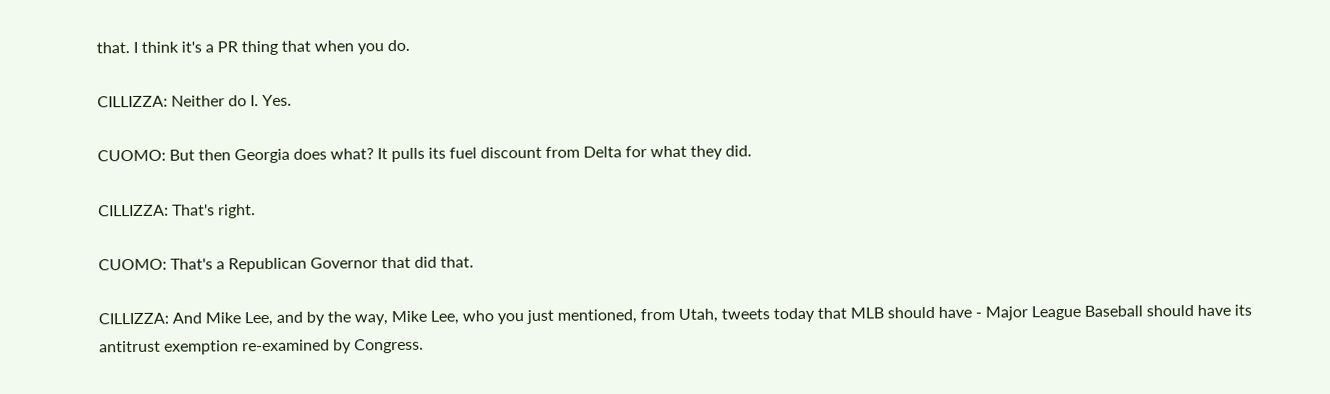that. I think it's a PR thing that when you do.

CILLIZZA: Neither do I. Yes.

CUOMO: But then Georgia does what? It pulls its fuel discount from Delta for what they did.

CILLIZZA: That's right.

CUOMO: That's a Republican Governor that did that.

CILLIZZA: And Mike Lee, and by the way, Mike Lee, who you just mentioned, from Utah, tweets today that MLB should have - Major League Baseball should have its antitrust exemption re-examined by Congress.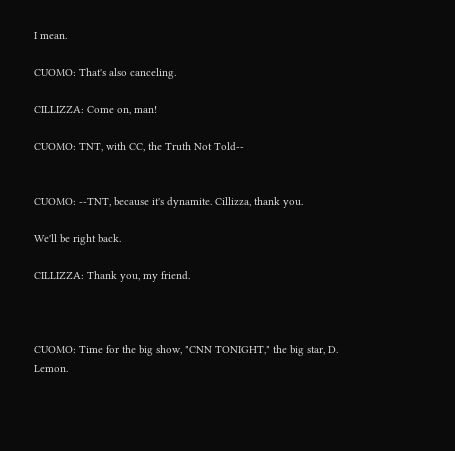I mean.

CUOMO: That's also canceling.

CILLIZZA: Come on, man!

CUOMO: TNT, with CC, the Truth Not Told--


CUOMO: --TNT, because it's dynamite. Cillizza, thank you.

We'll be right back.

CILLIZZA: Thank you, my friend.



CUOMO: Time for the big show, "CNN TONIGHT," the big star, D. Lemon.